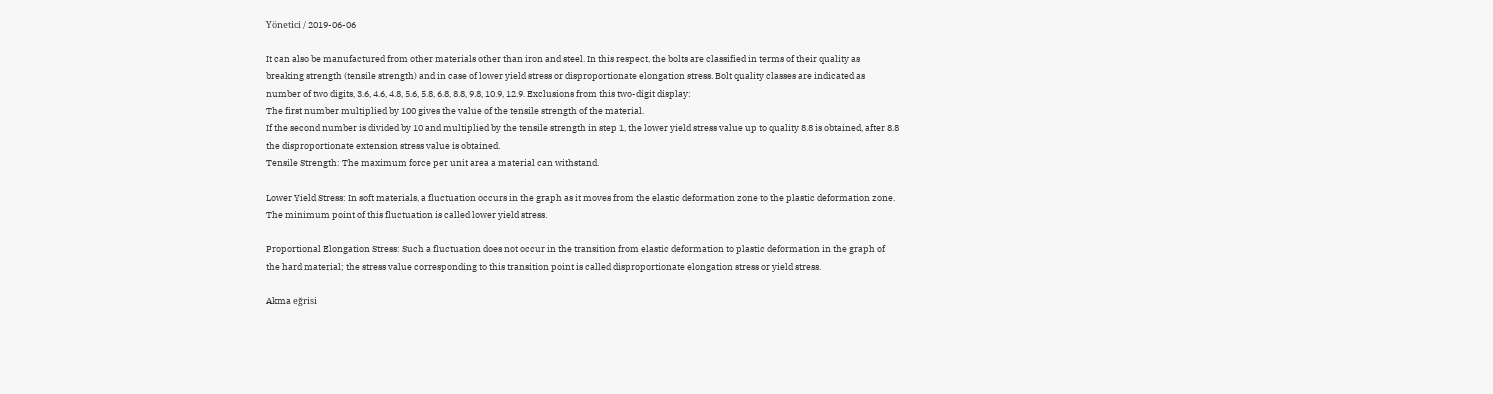Yönetici / 2019-06-06

It can also be manufactured from other materials other than iron and steel. In this respect, the bolts are classified in terms of their quality as breaking strength (tensile strength) and in case of lower yield stress or disproportionate elongation stress. Bolt quality classes are indicated as number of two digits, 3.6, 4.6, 4.8, 5.6, 5.8, 6.8, 8.8, 9.8, 10.9, 12.9. Exclusions from this two-digit display:
The first number multiplied by 100 gives the value of the tensile strength of the material.
If the second number is divided by 10 and multiplied by the tensile strength in step 1, the lower yield stress value up to quality 8.8 is obtained, after 8.8 the disproportionate extension stress value is obtained.
Tensile Strength: The maximum force per unit area a material can withstand.

Lower Yield Stress: In soft materials, a fluctuation occurs in the graph as it moves from the elastic deformation zone to the plastic deformation zone. The minimum point of this fluctuation is called lower yield stress.

Proportional Elongation Stress: Such a fluctuation does not occur in the transition from elastic deformation to plastic deformation in the graph of the hard material; the stress value corresponding to this transition point is called disproportionate elongation stress or yield stress.

Akma eğrisi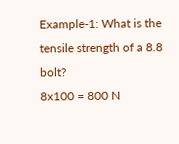Example-1: What is the tensile strength of a 8.8 bolt?
8x100 = 800 N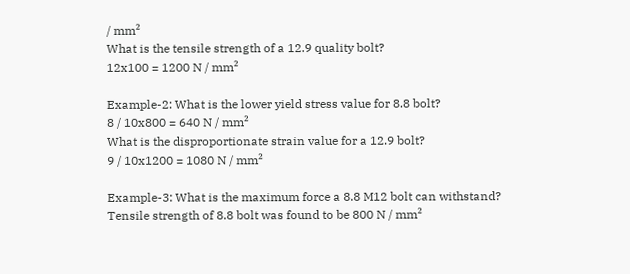/ mm²
What is the tensile strength of a 12.9 quality bolt?
12x100 = 1200 N / mm²

Example-2: What is the lower yield stress value for 8.8 bolt?
8 / 10x800 = 640 N / mm²
What is the disproportionate strain value for a 12.9 bolt?
9 / 10x1200 = 1080 N / mm²

Example-3: What is the maximum force a 8.8 M12 bolt can withstand?
Tensile strength of 8.8 bolt was found to be 800 N / mm²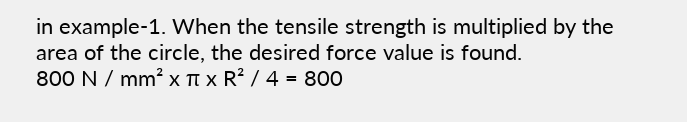in example-1. When the tensile strength is multiplied by the area of the circle, the desired force value is found.
800 N / mm² x π x R² / 4 = 800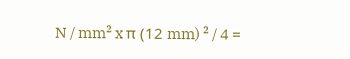N / mm² x π (12 mm) ² / 4 =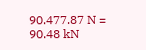90.477.87 N = 90.48 kN